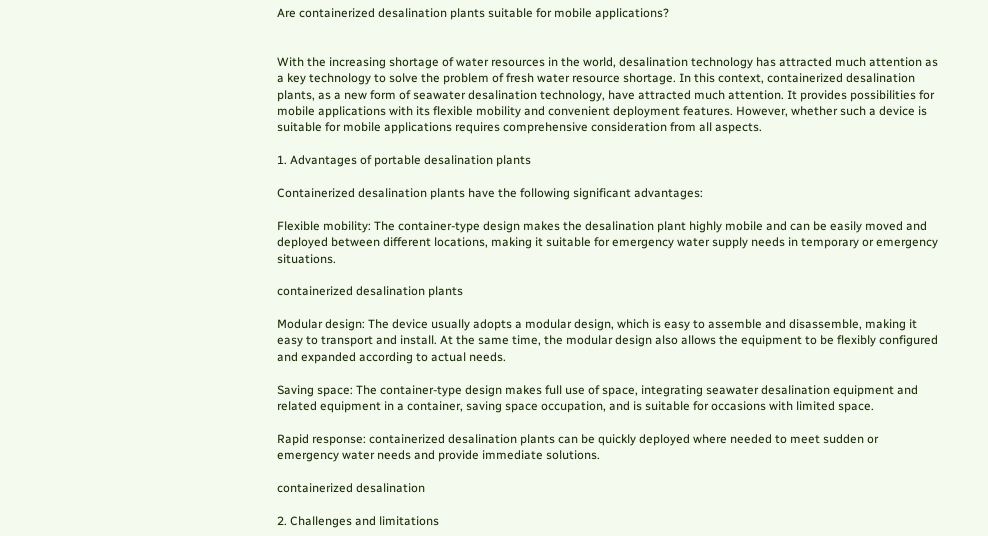Are containerized desalination plants suitable for mobile applications?


With the increasing shortage of water resources in the world, desalination technology has attracted much attention as a key technology to solve the problem of fresh water resource shortage. In this context, containerized desalination plants, as a new form of seawater desalination technology, have attracted much attention. It provides possibilities for mobile applications with its flexible mobility and convenient deployment features. However, whether such a device is suitable for mobile applications requires comprehensive consideration from all aspects.

1. Advantages of portable desalination plants

Containerized desalination plants have the following significant advantages:

Flexible mobility: The container-type design makes the desalination plant highly mobile and can be easily moved and deployed between different locations, making it suitable for emergency water supply needs in temporary or emergency situations.

containerized desalination plants

Modular design: The device usually adopts a modular design, which is easy to assemble and disassemble, making it easy to transport and install. At the same time, the modular design also allows the equipment to be flexibly configured and expanded according to actual needs.

Saving space: The container-type design makes full use of space, integrating seawater desalination equipment and related equipment in a container, saving space occupation, and is suitable for occasions with limited space.

Rapid response: containerized desalination plants can be quickly deployed where needed to meet sudden or emergency water needs and provide immediate solutions.

containerized desalination

2. Challenges and limitations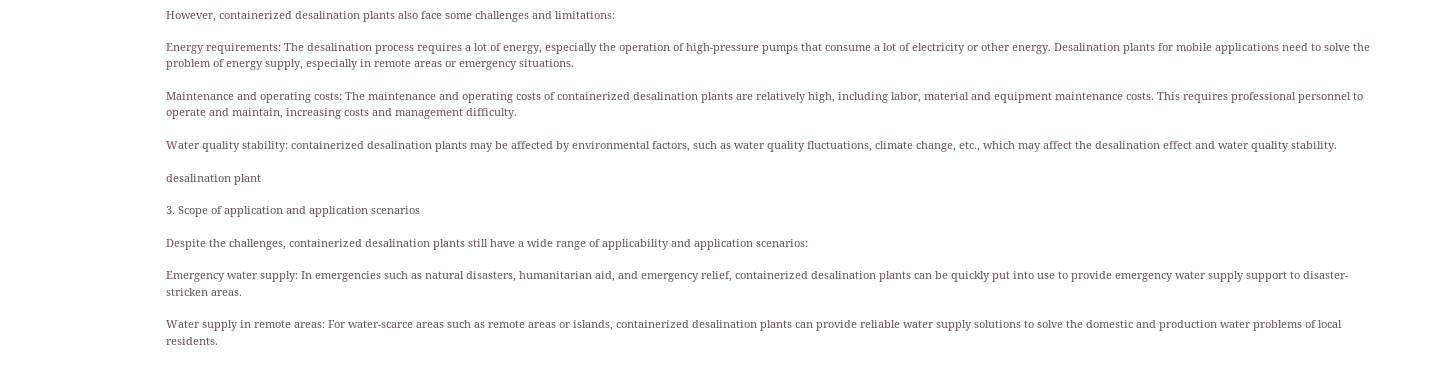However, containerized desalination plants also face some challenges and limitations:

Energy requirements: The desalination process requires a lot of energy, especially the operation of high-pressure pumps that consume a lot of electricity or other energy. Desalination plants for mobile applications need to solve the problem of energy supply, especially in remote areas or emergency situations.

Maintenance and operating costs: The maintenance and operating costs of containerized desalination plants are relatively high, including labor, material and equipment maintenance costs. This requires professional personnel to operate and maintain, increasing costs and management difficulty.

Water quality stability: containerized desalination plants may be affected by environmental factors, such as water quality fluctuations, climate change, etc., which may affect the desalination effect and water quality stability.

desalination plant

3. Scope of application and application scenarios

Despite the challenges, containerized desalination plants still have a wide range of applicability and application scenarios:

Emergency water supply: In emergencies such as natural disasters, humanitarian aid, and emergency relief, containerized desalination plants can be quickly put into use to provide emergency water supply support to disaster-stricken areas.

Water supply in remote areas: For water-scarce areas such as remote areas or islands, containerized desalination plants can provide reliable water supply solutions to solve the domestic and production water problems of local residents.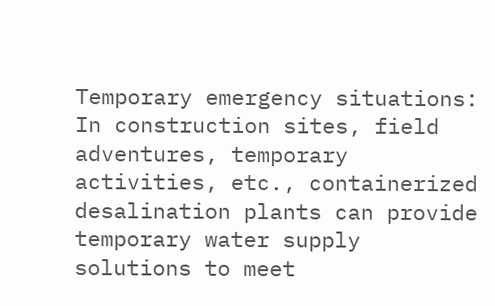Temporary emergency situations: In construction sites, field adventures, temporary activities, etc., containerized desalination plants can provide temporary water supply solutions to meet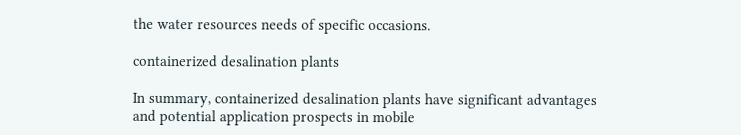the water resources needs of specific occasions.

containerized desalination plants

In summary, containerized desalination plants have significant advantages and potential application prospects in mobile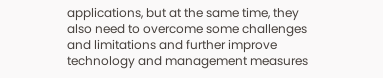applications, but at the same time, they also need to overcome some challenges and limitations and further improve technology and management measures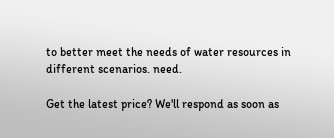to better meet the needs of water resources in different scenarios. need.

Get the latest price? We'll respond as soon as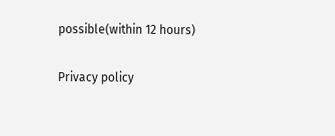possible(within 12 hours)

Privacy policy